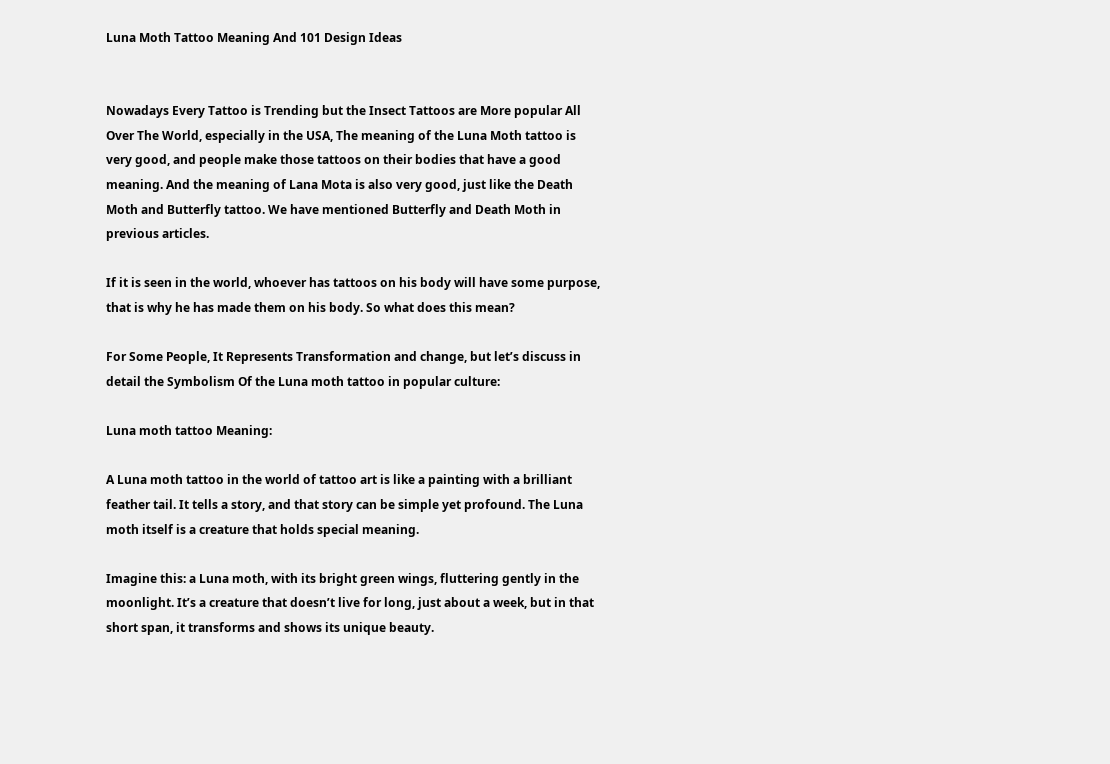Luna Moth Tattoo Meaning And 101 Design Ideas


Nowadays Every Tattoo is Trending but the Insect Tattoos are More popular All Over The World, especially in the USA, The meaning of the Luna Moth tattoo is very good, and people make those tattoos on their bodies that have a good meaning. And the meaning of Lana Mota is also very good, just like the Death Moth and Butterfly tattoo. We have mentioned Butterfly and Death Moth in previous articles.

If it is seen in the world, whoever has tattoos on his body will have some purpose, that is why he has made them on his body. So what does this mean?

For Some People, It Represents Transformation and change, but let’s discuss in detail the Symbolism Of the Luna moth tattoo in popular culture:

Luna moth tattoo Meaning:

A Luna moth tattoo in the world of tattoo art is like a painting with a brilliant feather tail. It tells a story, and that story can be simple yet profound. The Luna moth itself is a creature that holds special meaning.

Imagine this: a Luna moth, with its bright green wings, fluttering gently in the moonlight. It’s a creature that doesn’t live for long, just about a week, but in that short span, it transforms and shows its unique beauty.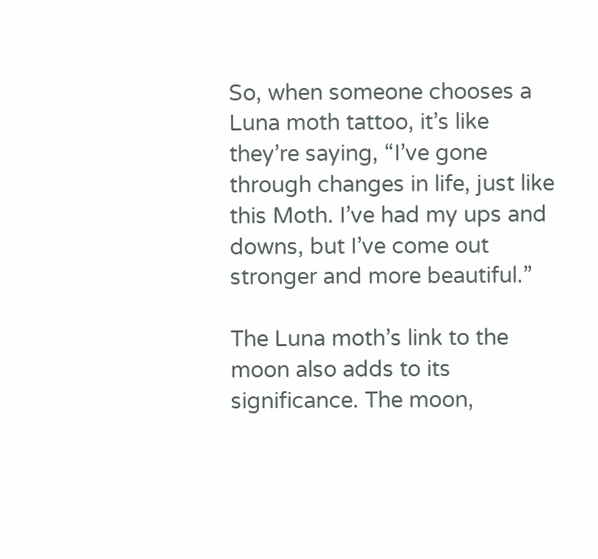So, when someone chooses a Luna moth tattoo, it’s like they’re saying, “I’ve gone through changes in life, just like this Moth. I’ve had my ups and downs, but I’ve come out stronger and more beautiful.”

The Luna moth’s link to the moon also adds to its significance. The moon,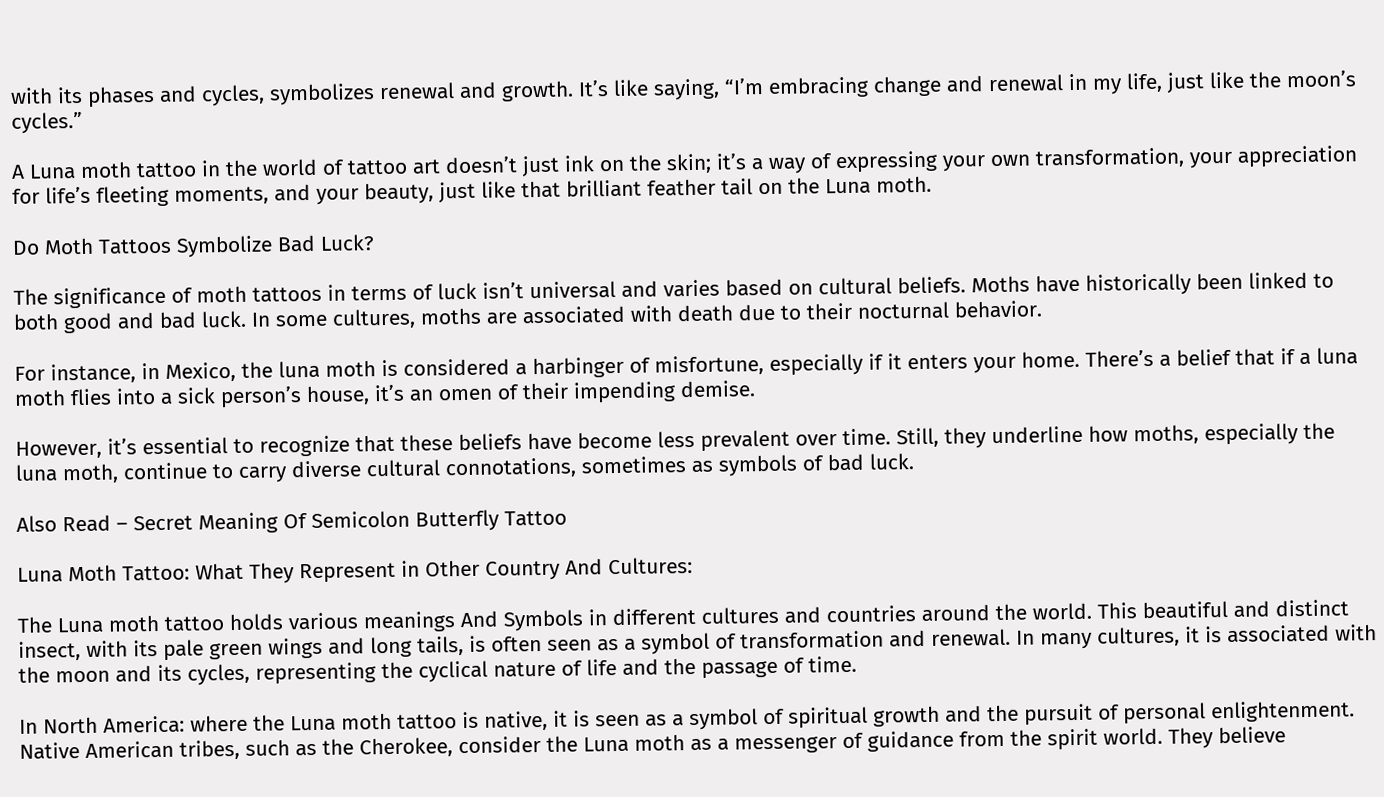with its phases and cycles, symbolizes renewal and growth. It’s like saying, “I’m embracing change and renewal in my life, just like the moon’s cycles.”

A Luna moth tattoo in the world of tattoo art doesn’t just ink on the skin; it’s a way of expressing your own transformation, your appreciation for life’s fleeting moments, and your beauty, just like that brilliant feather tail on the Luna moth.

Do Moth Tattoos Symbolize Bad Luck?

The significance of moth tattoos in terms of luck isn’t universal and varies based on cultural beliefs. Moths have historically been linked to both good and bad luck. In some cultures, moths are associated with death due to their nocturnal behavior.

For instance, in Mexico, the luna moth is considered a harbinger of misfortune, especially if it enters your home. There’s a belief that if a luna moth flies into a sick person’s house, it’s an omen of their impending demise.

However, it’s essential to recognize that these beliefs have become less prevalent over time. Still, they underline how moths, especially the luna moth, continue to carry diverse cultural connotations, sometimes as symbols of bad luck.

Also Read – Secret Meaning Of Semicolon Butterfly Tattoo

Luna Moth Tattoo: What They Represent in Other Country And Cultures:

The Luna moth tattoo holds various meanings And Symbols in different cultures and countries around the world. This beautiful and distinct insect, with its pale green wings and long tails, is often seen as a symbol of transformation and renewal. In many cultures, it is associated with the moon and its cycles, representing the cyclical nature of life and the passage of time.

In North America: where the Luna moth tattoo is native, it is seen as a symbol of spiritual growth and the pursuit of personal enlightenment. Native American tribes, such as the Cherokee, consider the Luna moth as a messenger of guidance from the spirit world. They believe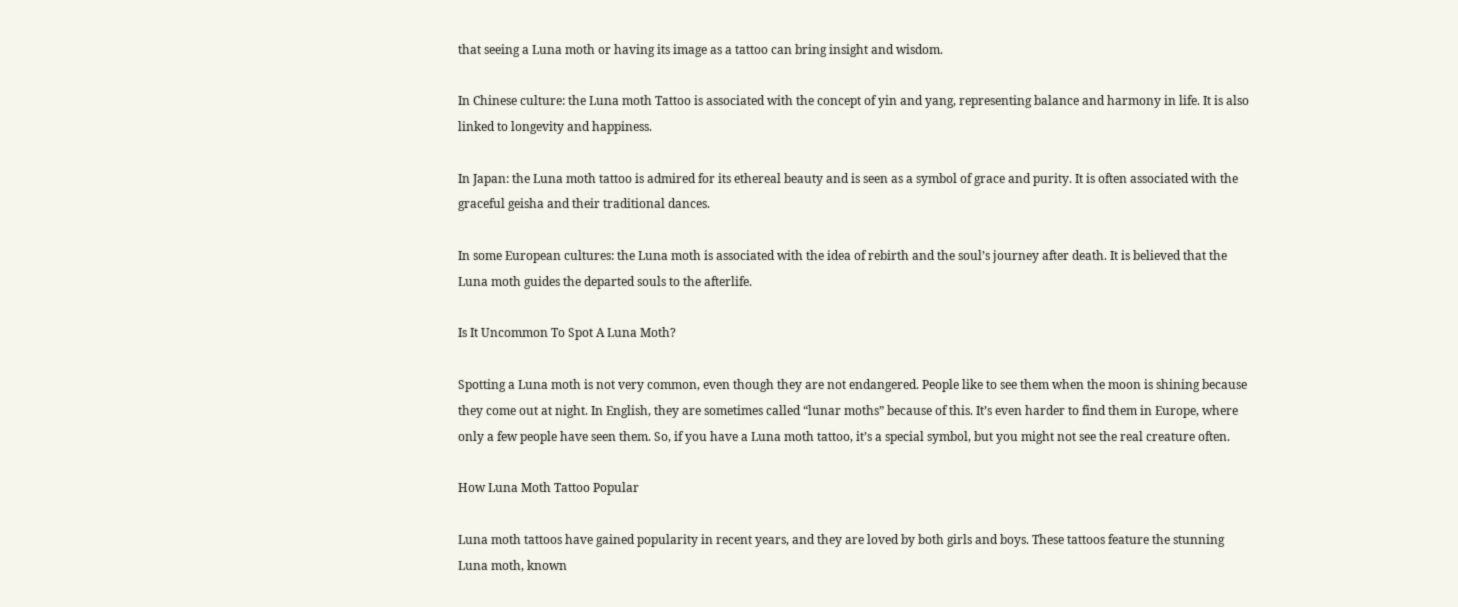that seeing a Luna moth or having its image as a tattoo can bring insight and wisdom.

In Chinese culture: the Luna moth Tattoo is associated with the concept of yin and yang, representing balance and harmony in life. It is also linked to longevity and happiness.

In Japan: the Luna moth tattoo is admired for its ethereal beauty and is seen as a symbol of grace and purity. It is often associated with the graceful geisha and their traditional dances.

In some European cultures: the Luna moth is associated with the idea of rebirth and the soul’s journey after death. It is believed that the Luna moth guides the departed souls to the afterlife.

Is It Uncommon To Spot A Luna Moth?

Spotting a Luna moth is not very common, even though they are not endangered. People like to see them when the moon is shining because they come out at night. In English, they are sometimes called “lunar moths” because of this. It’s even harder to find them in Europe, where only a few people have seen them. So, if you have a Luna moth tattoo, it’s a special symbol, but you might not see the real creature often.

How Luna Moth Tattoo Popular

Luna moth tattoos have gained popularity in recent years, and they are loved by both girls and boys. These tattoos feature the stunning Luna moth, known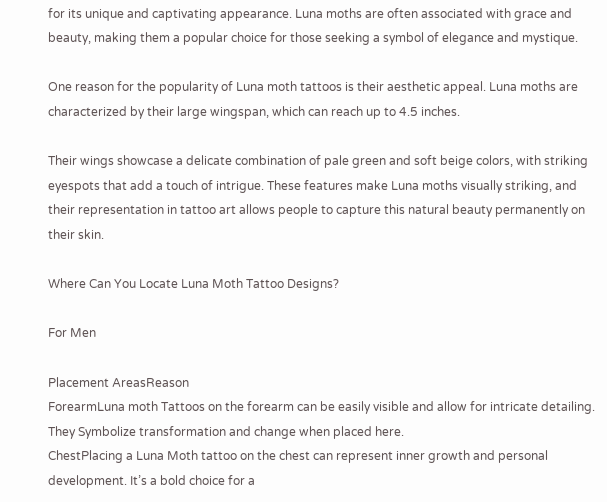for its unique and captivating appearance. Luna moths are often associated with grace and beauty, making them a popular choice for those seeking a symbol of elegance and mystique.

One reason for the popularity of Luna moth tattoos is their aesthetic appeal. Luna moths are characterized by their large wingspan, which can reach up to 4.5 inches.

Their wings showcase a delicate combination of pale green and soft beige colors, with striking eyespots that add a touch of intrigue. These features make Luna moths visually striking, and their representation in tattoo art allows people to capture this natural beauty permanently on their skin.

Where Can You Locate Luna Moth Tattoo Designs?

For Men

Placement AreasReason
ForearmLuna moth Tattoos on the forearm can be easily visible and allow for intricate detailing. They Symbolize transformation and change when placed here.
ChestPlacing a Luna Moth tattoo on the chest can represent inner growth and personal development. It’s a bold choice for a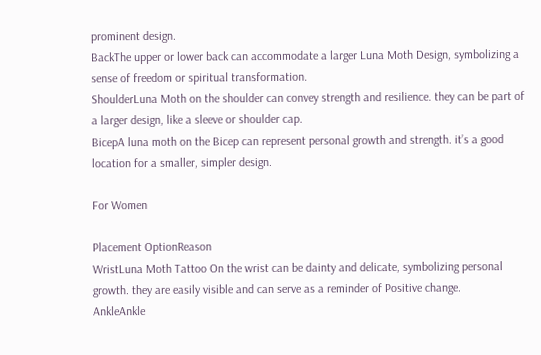prominent design.
BackThe upper or lower back can accommodate a larger Luna Moth Design, symbolizing a sense of freedom or spiritual transformation.
ShoulderLuna Moth on the shoulder can convey strength and resilience. they can be part of a larger design, like a sleeve or shoulder cap.
BicepA luna moth on the Bicep can represent personal growth and strength. it’s a good location for a smaller, simpler design.

For Women

Placement OptionReason
WristLuna Moth Tattoo On the wrist can be dainty and delicate, symbolizing personal growth. they are easily visible and can serve as a reminder of Positive change.
AnkleAnkle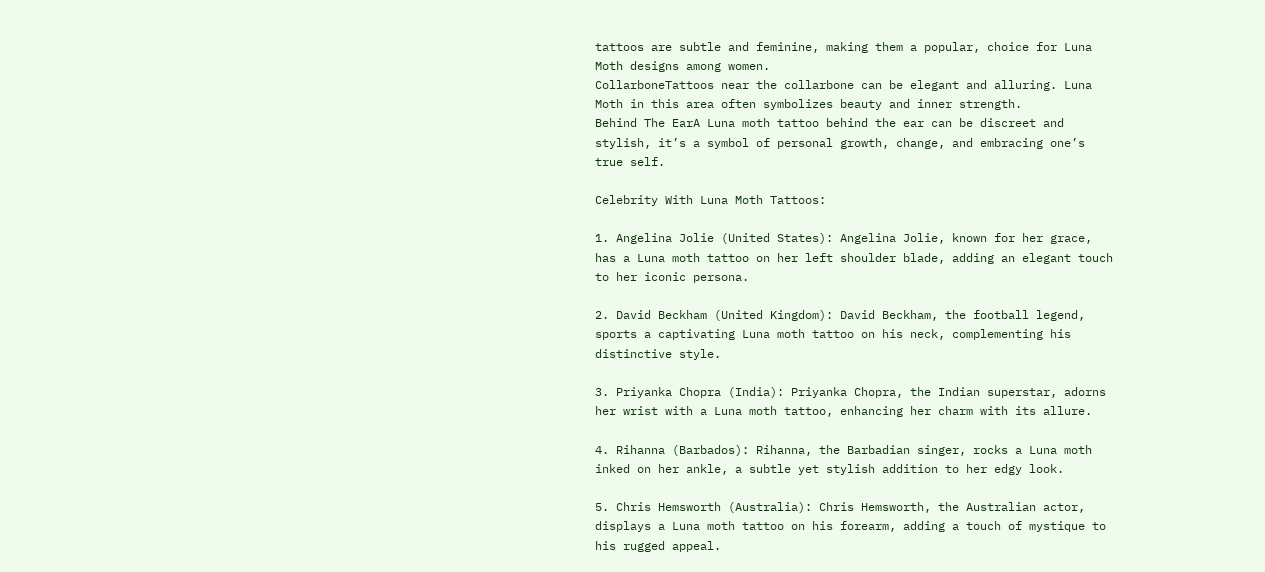tattoos are subtle and feminine, making them a popular, choice for Luna Moth designs among women.
CollarboneTattoos near the collarbone can be elegant and alluring. Luna Moth in this area often symbolizes beauty and inner strength.
Behind The EarA Luna moth tattoo behind the ear can be discreet and stylish, it’s a symbol of personal growth, change, and embracing one’s true self.

Celebrity With Luna Moth Tattoos:

1. Angelina Jolie (United States): Angelina Jolie, known for her grace, has a Luna moth tattoo on her left shoulder blade, adding an elegant touch to her iconic persona.

2. David Beckham (United Kingdom): David Beckham, the football legend, sports a captivating Luna moth tattoo on his neck, complementing his distinctive style.

3. Priyanka Chopra (India): Priyanka Chopra, the Indian superstar, adorns her wrist with a Luna moth tattoo, enhancing her charm with its allure.

4. Rihanna (Barbados): Rihanna, the Barbadian singer, rocks a Luna moth inked on her ankle, a subtle yet stylish addition to her edgy look.

5. Chris Hemsworth (Australia): Chris Hemsworth, the Australian actor, displays a Luna moth tattoo on his forearm, adding a touch of mystique to his rugged appeal.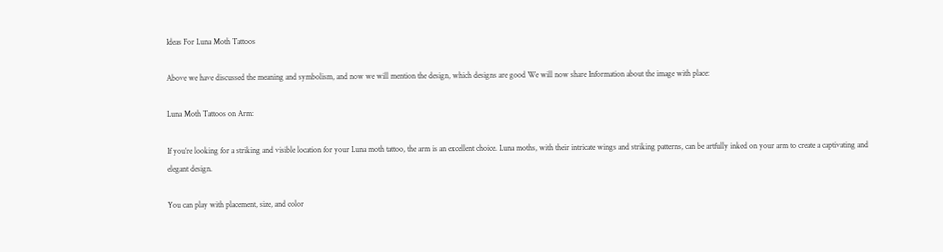Ideas For Luna Moth Tattoos

Above we have discussed the meaning and symbolism, and now we will mention the design, which designs are good We will now share Information about the image with place:

Luna Moth Tattoos on Arm:

If you’re looking for a striking and visible location for your Luna moth tattoo, the arm is an excellent choice. Luna moths, with their intricate wings and striking patterns, can be artfully inked on your arm to create a captivating and elegant design.

You can play with placement, size, and color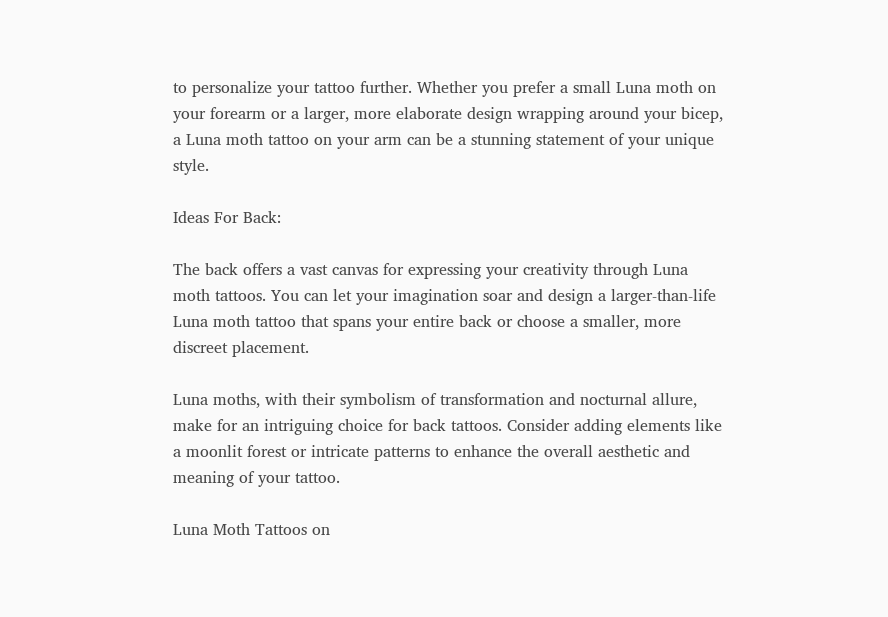to personalize your tattoo further. Whether you prefer a small Luna moth on your forearm or a larger, more elaborate design wrapping around your bicep, a Luna moth tattoo on your arm can be a stunning statement of your unique style.

Ideas For Back:

The back offers a vast canvas for expressing your creativity through Luna moth tattoos. You can let your imagination soar and design a larger-than-life Luna moth tattoo that spans your entire back or choose a smaller, more discreet placement.

Luna moths, with their symbolism of transformation and nocturnal allure, make for an intriguing choice for back tattoos. Consider adding elements like a moonlit forest or intricate patterns to enhance the overall aesthetic and meaning of your tattoo.

Luna Moth Tattoos on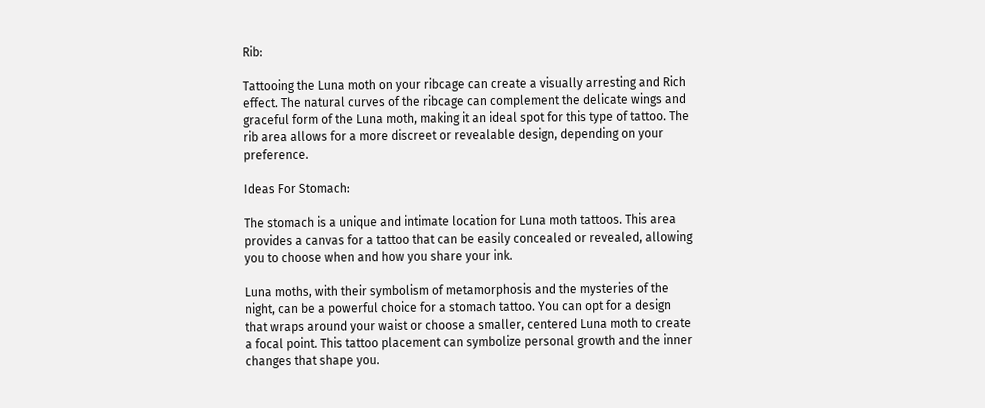Rib:

Tattooing the Luna moth on your ribcage can create a visually arresting and Rich effect. The natural curves of the ribcage can complement the delicate wings and graceful form of the Luna moth, making it an ideal spot for this type of tattoo. The rib area allows for a more discreet or revealable design, depending on your preference.

Ideas For Stomach:

The stomach is a unique and intimate location for Luna moth tattoos. This area provides a canvas for a tattoo that can be easily concealed or revealed, allowing you to choose when and how you share your ink.

Luna moths, with their symbolism of metamorphosis and the mysteries of the night, can be a powerful choice for a stomach tattoo. You can opt for a design that wraps around your waist or choose a smaller, centered Luna moth to create a focal point. This tattoo placement can symbolize personal growth and the inner changes that shape you.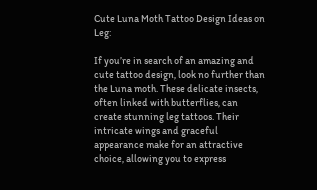Cute Luna Moth Tattoo Design Ideas on Leg:

If you’re in search of an amazing and cute tattoo design, look no further than the Luna moth. These delicate insects, often linked with butterflies, can create stunning leg tattoos. Their intricate wings and graceful appearance make for an attractive choice, allowing you to express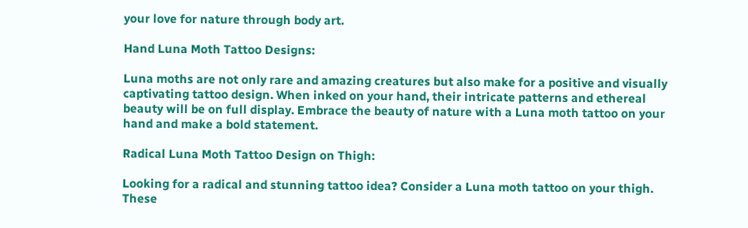your love for nature through body art.

Hand Luna Moth Tattoo Designs:

Luna moths are not only rare and amazing creatures but also make for a positive and visually captivating tattoo design. When inked on your hand, their intricate patterns and ethereal beauty will be on full display. Embrace the beauty of nature with a Luna moth tattoo on your hand and make a bold statement.

Radical Luna Moth Tattoo Design on Thigh:

Looking for a radical and stunning tattoo idea? Consider a Luna moth tattoo on your thigh. These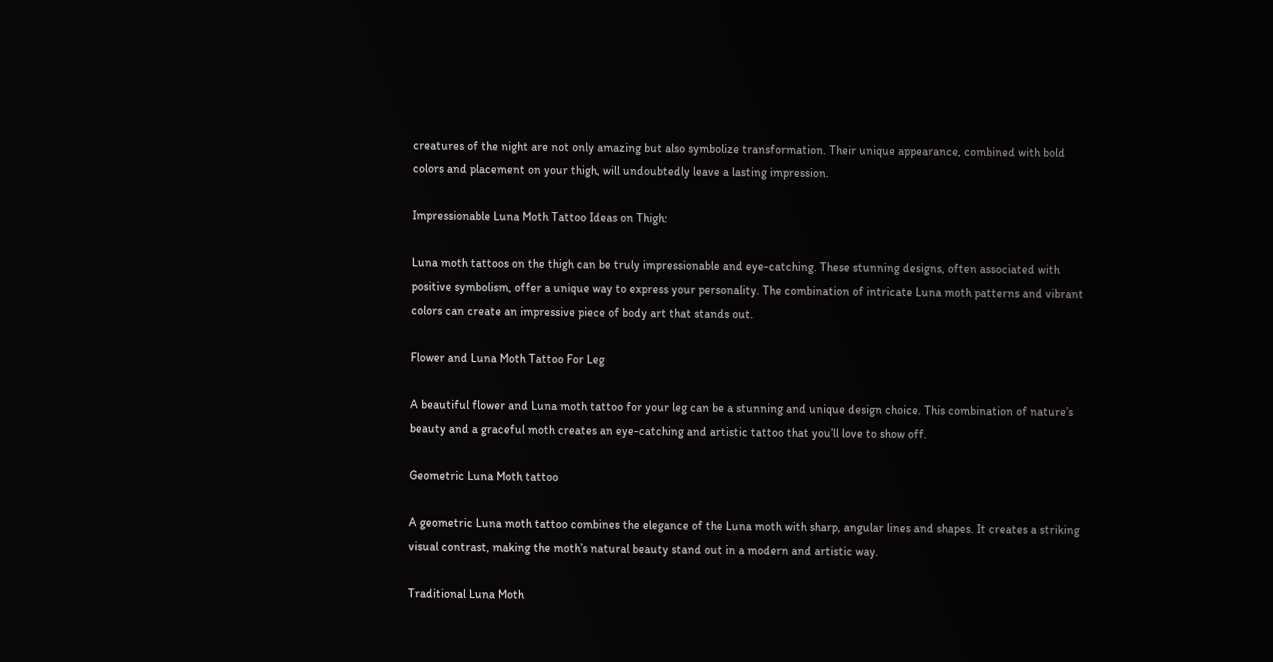creatures of the night are not only amazing but also symbolize transformation. Their unique appearance, combined with bold colors and placement on your thigh, will undoubtedly leave a lasting impression.

Impressionable Luna Moth Tattoo Ideas on Thigh:

Luna moth tattoos on the thigh can be truly impressionable and eye-catching. These stunning designs, often associated with positive symbolism, offer a unique way to express your personality. The combination of intricate Luna moth patterns and vibrant colors can create an impressive piece of body art that stands out.

Flower and Luna Moth Tattoo For Leg

A beautiful flower and Luna moth tattoo for your leg can be a stunning and unique design choice. This combination of nature’s beauty and a graceful moth creates an eye-catching and artistic tattoo that you’ll love to show off.

Geometric Luna Moth tattoo

A geometric Luna moth tattoo combines the elegance of the Luna moth with sharp, angular lines and shapes. It creates a striking visual contrast, making the moth’s natural beauty stand out in a modern and artistic way.

Traditional Luna Moth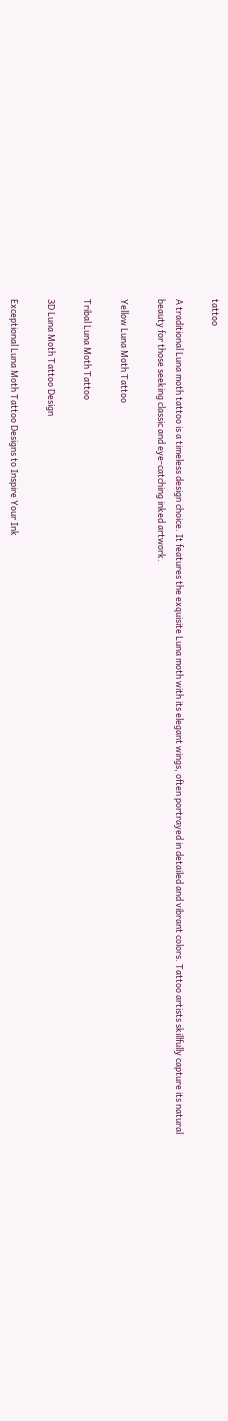tattoo

A traditional Luna moth tattoo is a timeless design choice. It features the exquisite Luna moth with its elegant wings, often portrayed in detailed and vibrant colors. Tattoo artists skillfully capture its natural beauty for those seeking classic and eye-catching inked artwork.

Yellow Luna Moth Tattoo

Tribal Luna Moth Tattoo

3D Luna Moth Tattoo Design

Exceptional Luna Moth Tattoo Designs to Inspire Your Ink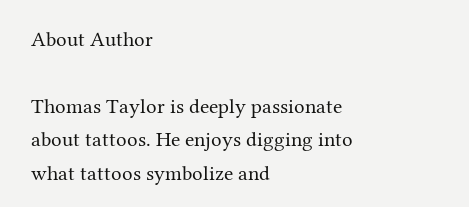About Author

Thomas Taylor is deeply passionate about tattoos. He enjoys digging into what tattoos symbolize and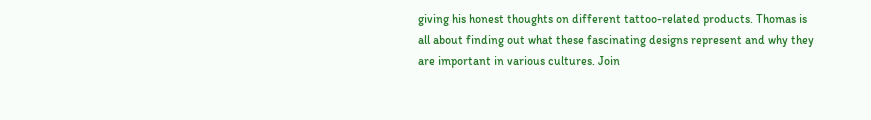giving his honest thoughts on different tattoo-related products. Thomas is all about finding out what these fascinating designs represent and why they are important in various cultures. Join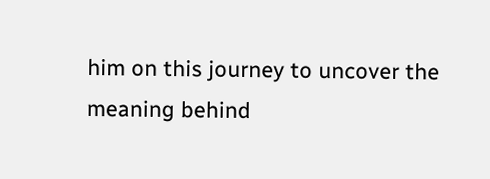him on this journey to uncover the meaning behind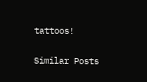tattoos!

Similar Posts